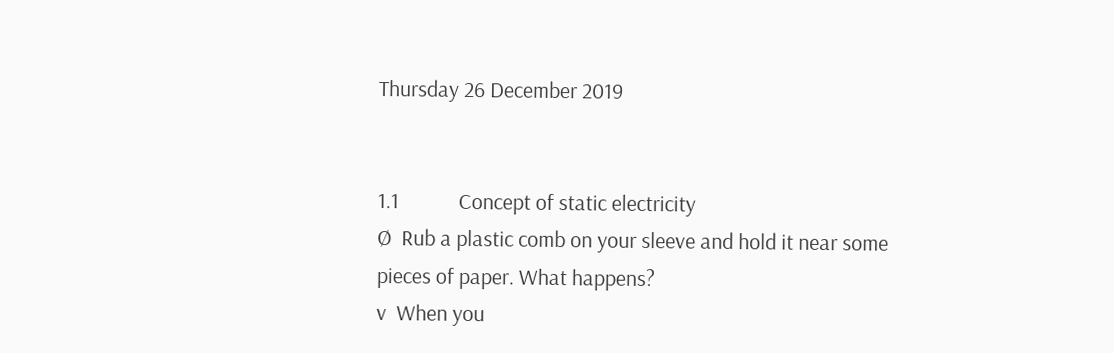Thursday 26 December 2019


1.1            Concept of static electricity
Ø  Rub a plastic comb on your sleeve and hold it near some pieces of paper. What happens?
v  When you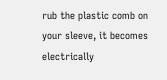rub the plastic comb on your sleeve, it becomes electrically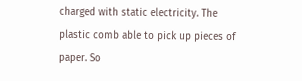charged with static electricity. The plastic comb able to pick up pieces of paper. So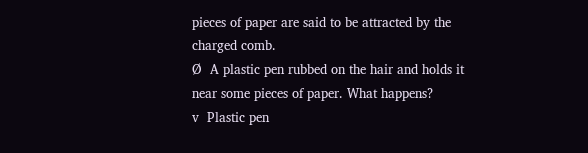pieces of paper are said to be attracted by the charged comb.
Ø  A plastic pen rubbed on the hair and holds it near some pieces of paper. What happens?
v  Plastic pen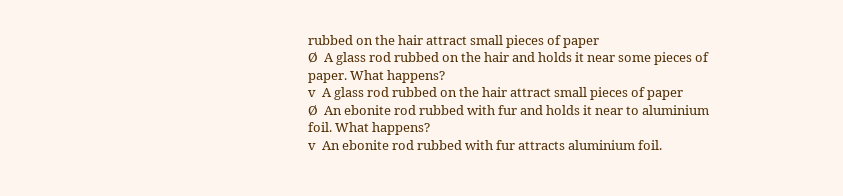rubbed on the hair attract small pieces of paper
Ø  A glass rod rubbed on the hair and holds it near some pieces of paper. What happens?
v  A glass rod rubbed on the hair attract small pieces of paper
Ø  An ebonite rod rubbed with fur and holds it near to aluminium foil. What happens?
v  An ebonite rod rubbed with fur attracts aluminium foil.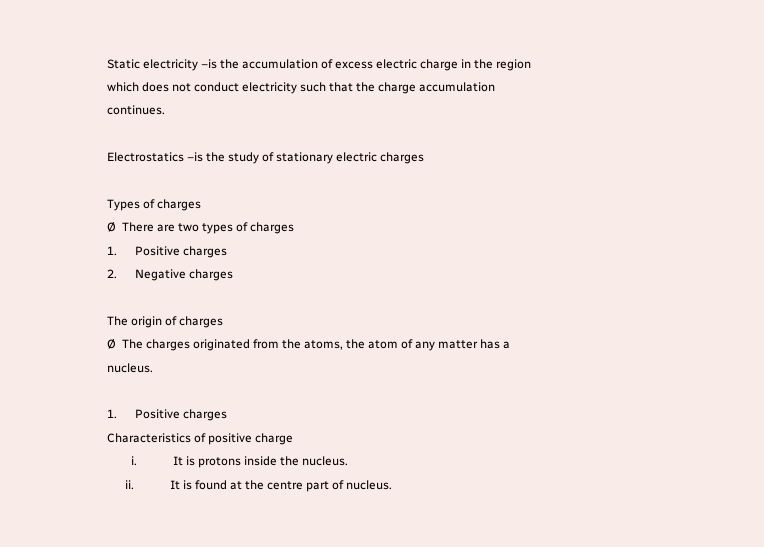Static electricity –is the accumulation of excess electric charge in the region which does not conduct electricity such that the charge accumulation continues.

Electrostatics –is the study of stationary electric charges

Types of charges
Ø  There are two types of charges
1.      Positive charges
2.      Negative charges

The origin of charges
Ø  The charges originated from the atoms, the atom of any matter has a nucleus.

1.      Positive charges
Characteristics of positive charge
        i.            It is protons inside the nucleus.
      ii.            It is found at the centre part of nucleus.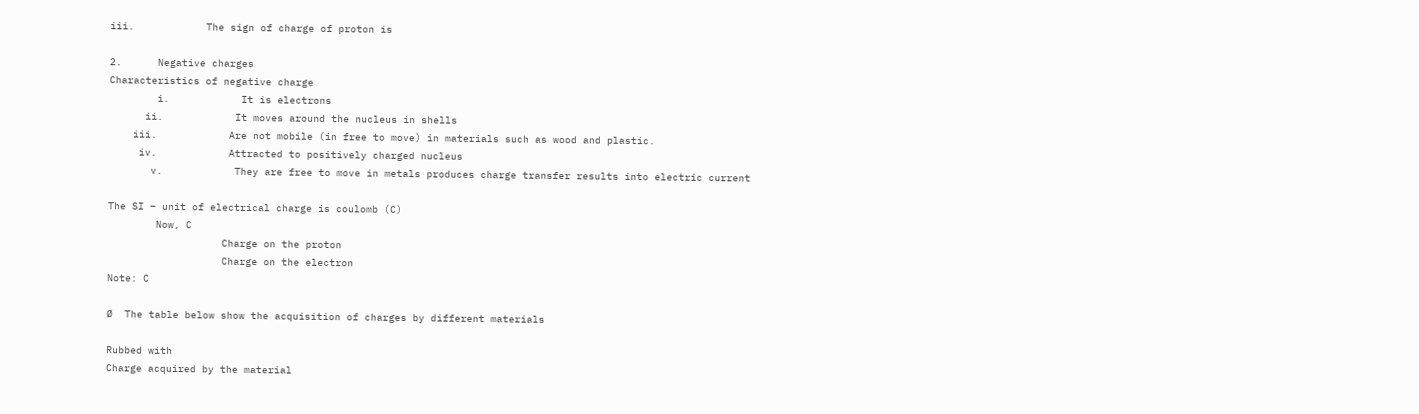iii.            The sign of charge of proton is

2.      Negative charges
Characteristics of negative charge
        i.            It is electrons
      ii.            It moves around the nucleus in shells
    iii.            Are not mobile (in free to move) in materials such as wood and plastic.
     iv.            Attracted to positively charged nucleus
       v.            They are free to move in metals produces charge transfer results into electric current

The SI – unit of electrical charge is coulomb (C)
        Now, C
                   Charge on the proton
                   Charge on the electron
Note: C

Ø  The table below show the acquisition of charges by different materials

Rubbed with
Charge acquired by the material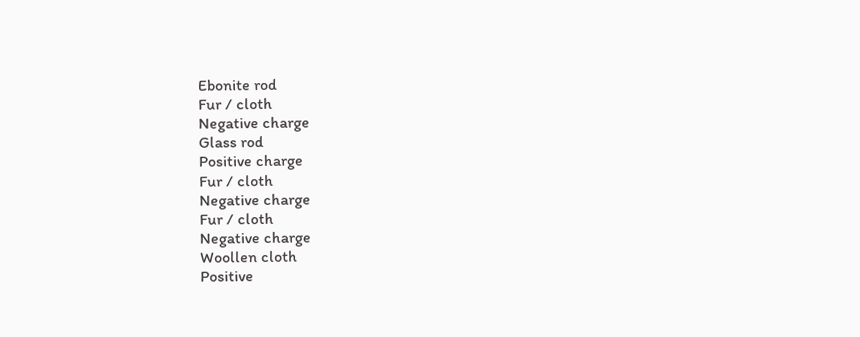Ebonite rod
Fur / cloth
Negative charge
Glass rod
Positive charge
Fur / cloth
Negative charge
Fur / cloth
Negative charge
Woollen cloth
Positive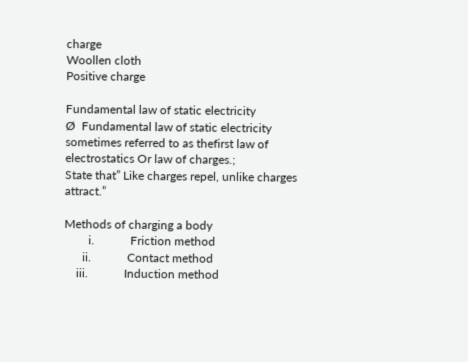charge
Woollen cloth
Positive charge

Fundamental law of static electricity
Ø  Fundamental law of static electricity sometimes referred to as thefirst law of electrostatics Or law of charges.;
State that” Like charges repel, unlike charges attract.”

Methods of charging a body
        i.            Friction method
      ii.            Contact method
    iii.            Induction method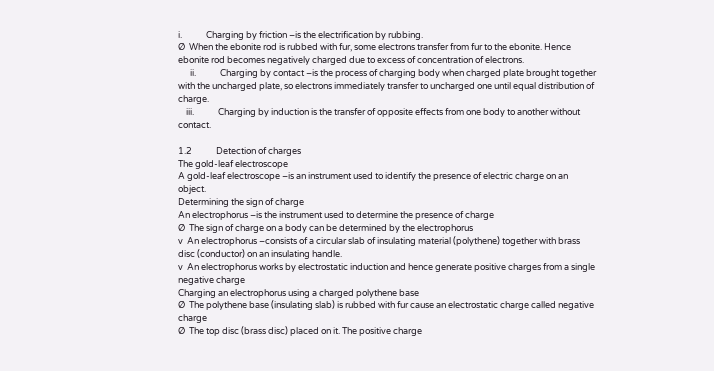i.            Charging by friction –is the electrification by rubbing.
Ø  When the ebonite rod is rubbed with fur, some electrons transfer from fur to the ebonite. Hence ebonite rod becomes negatively charged due to excess of concentration of electrons.
      ii.            Charging by contact –is the process of charging body when charged plate brought together with the uncharged plate, so electrons immediately transfer to uncharged one until equal distribution of charge.
    iii.            Charging by induction is the transfer of opposite effects from one body to another without contact.

1.2            Detection of charges
The gold-leaf electroscope
A gold-leaf electroscope –is an instrument used to identify the presence of electric charge on an object.
Determining the sign of charge
An electrophorus –is the instrument used to determine the presence of charge
Ø  The sign of charge on a body can be determined by the electrophorus
v  An electrophorus –consists of a circular slab of insulating material (polythene) together with brass disc (conductor) on an insulating handle.
v  An electrophorus works by electrostatic induction and hence generate positive charges from a single negative charge
Charging an electrophorus using a charged polythene base
Ø  The polythene base (insulating slab) is rubbed with fur cause an electrostatic charge called negative charge
Ø  The top disc (brass disc) placed on it. The positive charge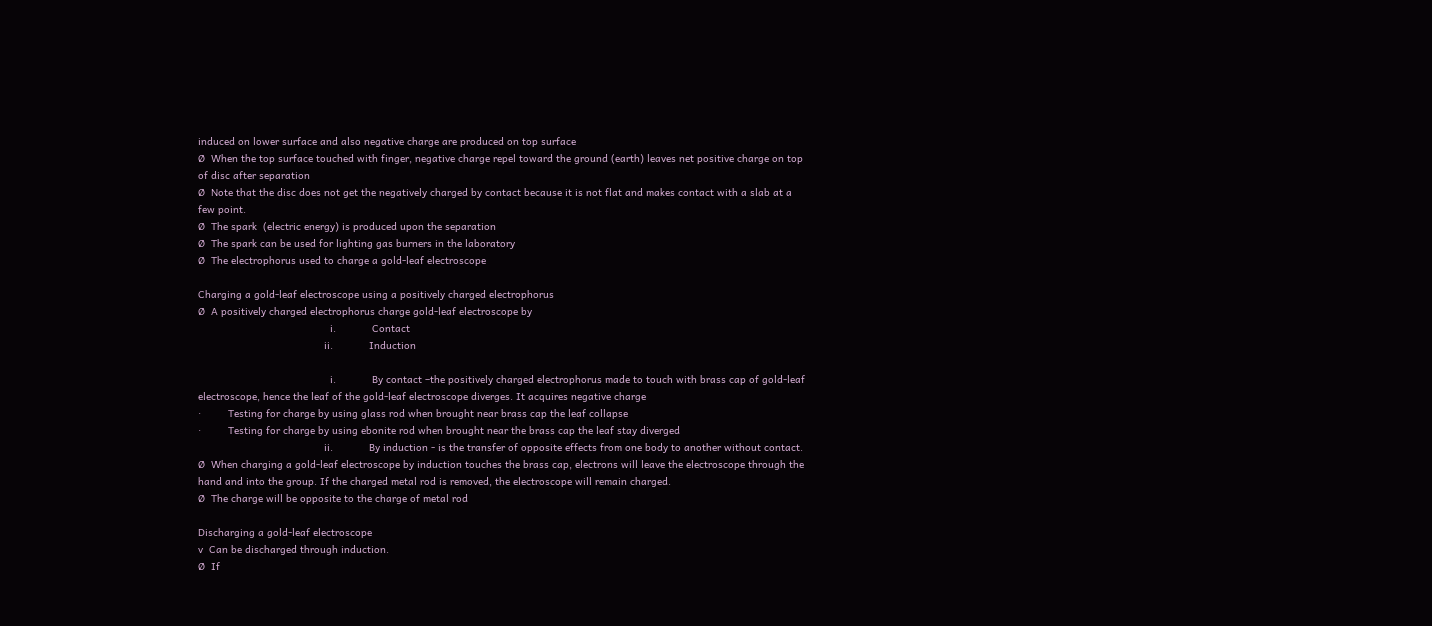induced on lower surface and also negative charge are produced on top surface
Ø  When the top surface touched with finger, negative charge repel toward the ground (earth) leaves net positive charge on top of disc after separation
Ø  Note that the disc does not get the negatively charged by contact because it is not flat and makes contact with a slab at a few point.
Ø  The spark  (electric energy) is produced upon the separation
Ø  The spark can be used for lighting gas burners in the laboratory
Ø  The electrophorus used to charge a gold-leaf electroscope

Charging a gold-leaf electroscope using a positively charged electrophorus
Ø  A positively charged electrophorus charge gold-leaf electroscope by
                                            i.            Contact
                                          ii.            Induction

                                            i.            By contact –the positively charged electrophorus made to touch with brass cap of gold-leaf electroscope, hence the leaf of the gold-leaf electroscope diverges. It acquires negative charge
·         Testing for charge by using glass rod when brought near brass cap the leaf collapse
·         Testing for charge by using ebonite rod when brought near the brass cap the leaf stay diverged
                                          ii.            By induction - is the transfer of opposite effects from one body to another without contact.
Ø  When charging a gold-leaf electroscope by induction touches the brass cap, electrons will leave the electroscope through the hand and into the group. If the charged metal rod is removed, the electroscope will remain charged.
Ø  The charge will be opposite to the charge of metal rod

Discharging a gold-leaf electroscope
v  Can be discharged through induction.
Ø  If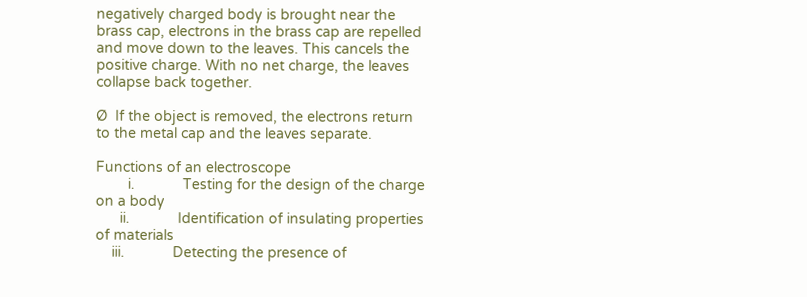negatively charged body is brought near the brass cap, electrons in the brass cap are repelled and move down to the leaves. This cancels the positive charge. With no net charge, the leaves collapse back together.

Ø  If the object is removed, the electrons return to the metal cap and the leaves separate.

Functions of an electroscope
        i.            Testing for the design of the charge on a body
      ii.            Identification of insulating properties of materials
    iii.            Detecting the presence of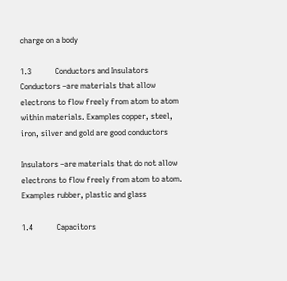charge on a body

1.3            Conductors and Insulators
Conductors –are materials that allow electrons to flow freely from atom to atom within materials. Examples copper, steel, iron, silver and gold are good conductors

Insulators –are materials that do not allow electrons to flow freely from atom to atom. Examples rubber, plastic and glass

1.4            Capacitors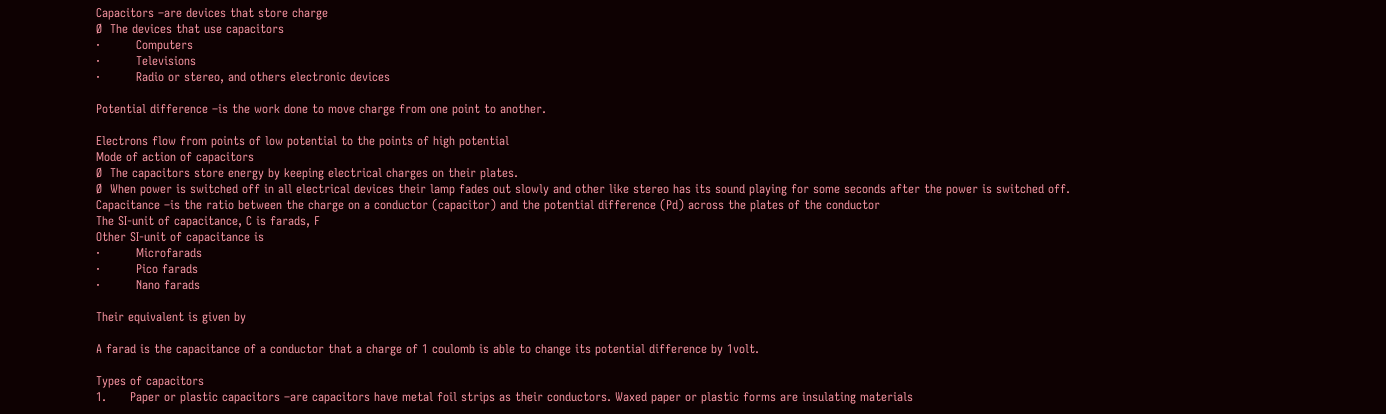Capacitors –are devices that store charge
Ø  The devices that use capacitors
·         Computers
·         Televisions
·         Radio or stereo, and others electronic devices

Potential difference –is the work done to move charge from one point to another.

Electrons flow from points of low potential to the points of high potential
Mode of action of capacitors
Ø  The capacitors store energy by keeping electrical charges on their plates.
Ø  When power is switched off in all electrical devices their lamp fades out slowly and other like stereo has its sound playing for some seconds after the power is switched off.
Capacitance –is the ratio between the charge on a conductor (capacitor) and the potential difference (Pd) across the plates of the conductor
The SI-unit of capacitance, C is farads, F
Other SI-unit of capacitance is
·         Microfarads
·         Pico farads
·         Nano farads

Their equivalent is given by

A farad is the capacitance of a conductor that a charge of 1 coulomb is able to change its potential difference by 1volt.

Types of capacitors
1.      Paper or plastic capacitors –are capacitors have metal foil strips as their conductors. Waxed paper or plastic forms are insulating materials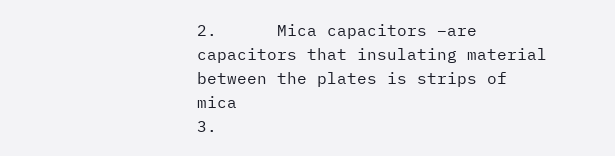2.      Mica capacitors –are capacitors that insulating material between the plates is strips of mica
3.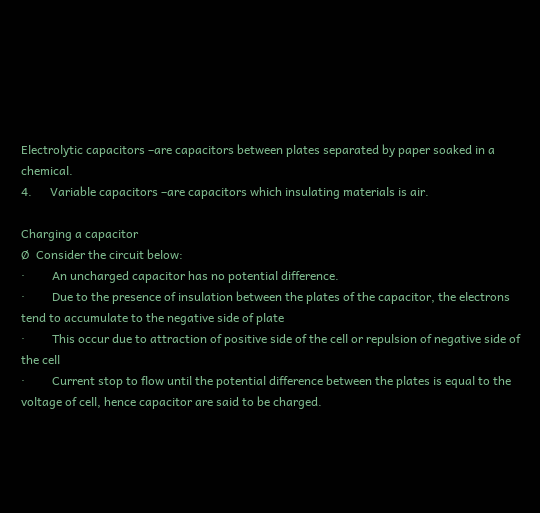Electrolytic capacitors –are capacitors between plates separated by paper soaked in a chemical.
4.      Variable capacitors –are capacitors which insulating materials is air.

Charging a capacitor
Ø  Consider the circuit below:
·         An uncharged capacitor has no potential difference.
·         Due to the presence of insulation between the plates of the capacitor, the electrons tend to accumulate to the negative side of plate
·         This occur due to attraction of positive side of the cell or repulsion of negative side of the cell
·         Current stop to flow until the potential difference between the plates is equal to the voltage of cell, hence capacitor are said to be charged.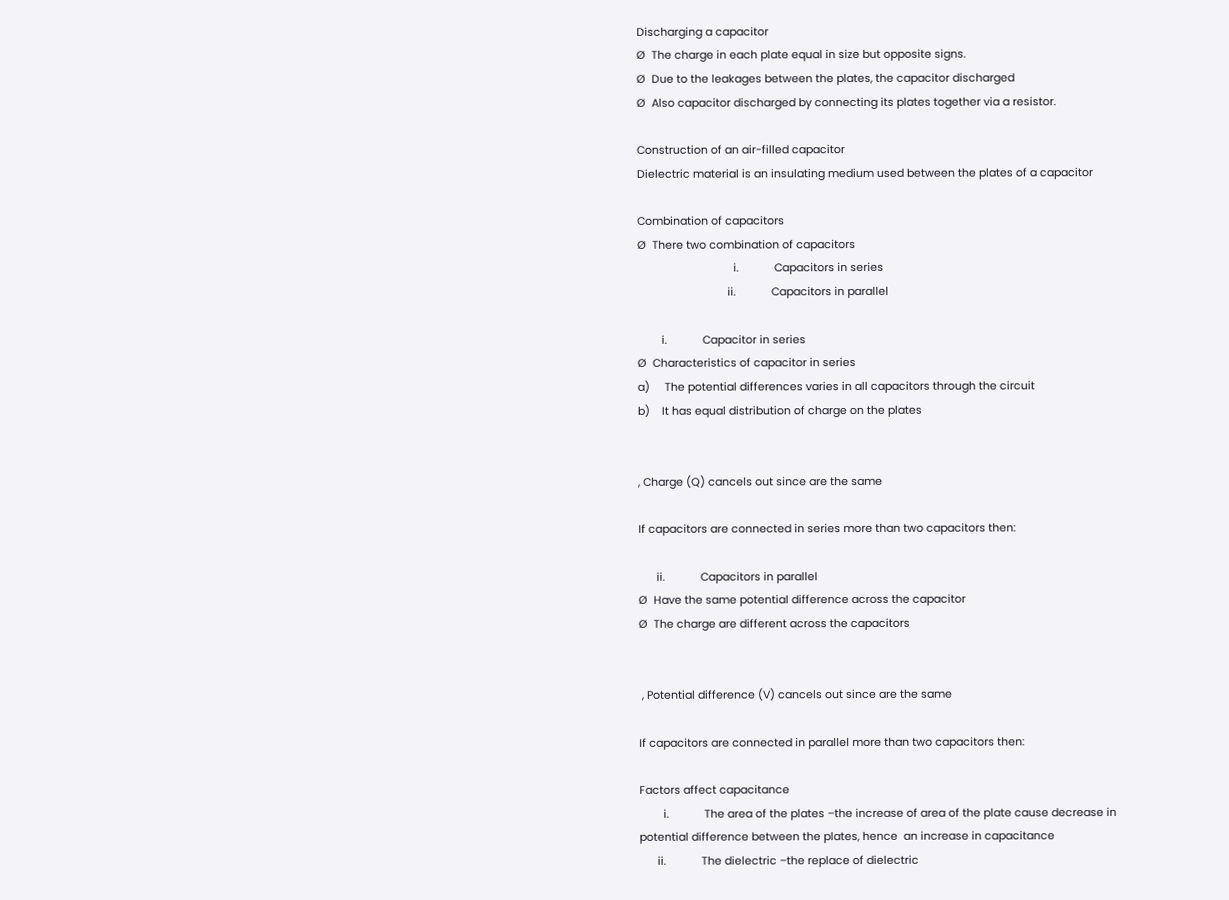Discharging a capacitor
Ø  The charge in each plate equal in size but opposite signs.
Ø  Due to the leakages between the plates, the capacitor discharged
Ø  Also capacitor discharged by connecting its plates together via a resistor.

Construction of an air-filled capacitor
Dielectric material is an insulating medium used between the plates of a capacitor

Combination of capacitors
Ø  There two combination of capacitors
                                i.            Capacitors in series
                              ii.            Capacitors in parallel

        i.            Capacitor in series
Ø  Characteristics of capacitor in series
a)     The potential differences varies in all capacitors through the circuit
b)    It has equal distribution of charge on the plates


, Charge (Q) cancels out since are the same

If capacitors are connected in series more than two capacitors then:

      ii.            Capacitors in parallel
Ø  Have the same potential difference across the capacitor
Ø  The charge are different across the capacitors


 , Potential difference (V) cancels out since are the same

If capacitors are connected in parallel more than two capacitors then:

Factors affect capacitance
        i.            The area of the plates –the increase of area of the plate cause decrease in potential difference between the plates, hence  an increase in capacitance
      ii.            The dielectric –the replace of dielectric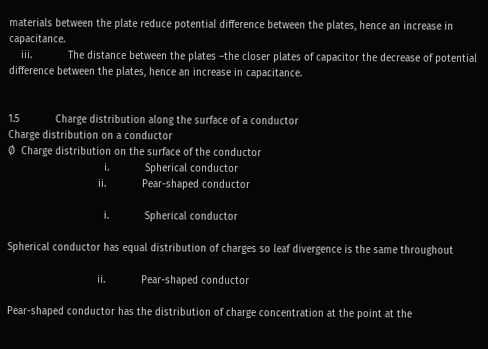materials between the plate reduce potential difference between the plates, hence an increase in capacitance.
    iii.            The distance between the plates –the closer plates of capacitor the decrease of potential difference between the plates, hence an increase in capacitance.


1.5            Charge distribution along the surface of a conductor
Charge distribution on a conductor
Ø  Charge distribution on the surface of the conductor
                                i.            Spherical conductor
                              ii.            Pear-shaped conductor

                                i.            Spherical conductor

Spherical conductor has equal distribution of charges so leaf divergence is the same throughout

                              ii.            Pear-shaped conductor

Pear-shaped conductor has the distribution of charge concentration at the point at the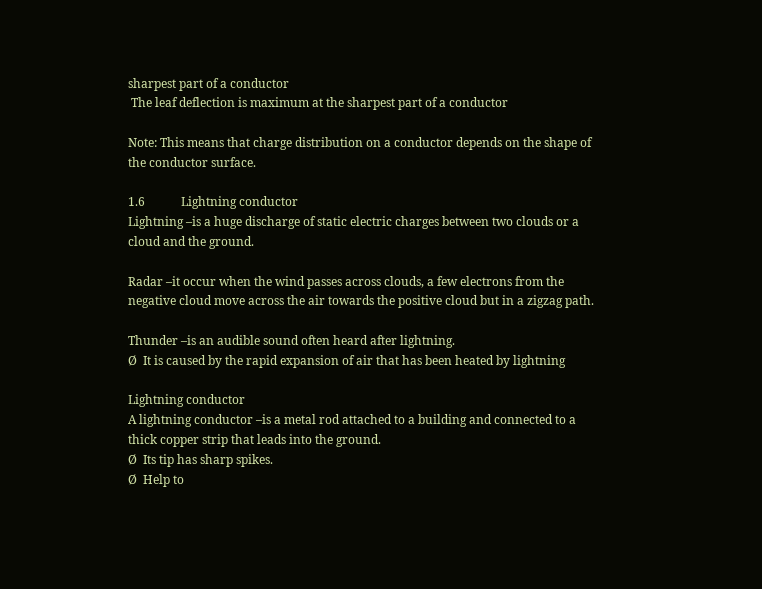sharpest part of a conductor
 The leaf deflection is maximum at the sharpest part of a conductor

Note: This means that charge distribution on a conductor depends on the shape of the conductor surface.

1.6            Lightning conductor
Lightning –is a huge discharge of static electric charges between two clouds or a cloud and the ground.

Radar –it occur when the wind passes across clouds, a few electrons from the negative cloud move across the air towards the positive cloud but in a zigzag path.

Thunder –is an audible sound often heard after lightning.
Ø  It is caused by the rapid expansion of air that has been heated by lightning

Lightning conductor
A lightning conductor –is a metal rod attached to a building and connected to a thick copper strip that leads into the ground.
Ø  Its tip has sharp spikes.
Ø  Help to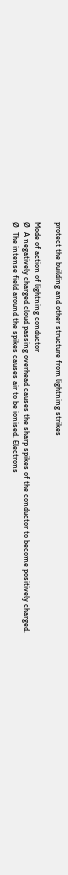protect the building and other structure from lightning strikes

Mode of action of lightning conductor
Ø  A negatively charged cloud passing overhead causes the sharp spikes of the conductor to become positively charged.
Ø  The intense field around the spikes causes air to be ionised. Electrons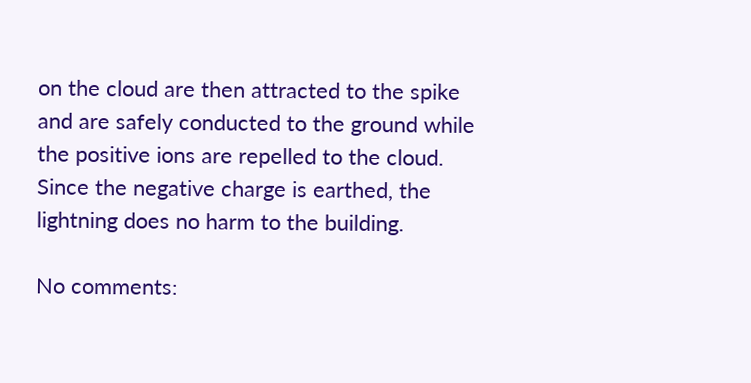on the cloud are then attracted to the spike and are safely conducted to the ground while the positive ions are repelled to the cloud. Since the negative charge is earthed, the lightning does no harm to the building.

No comments: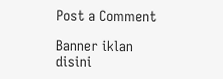Post a Comment

Banner iklan disini